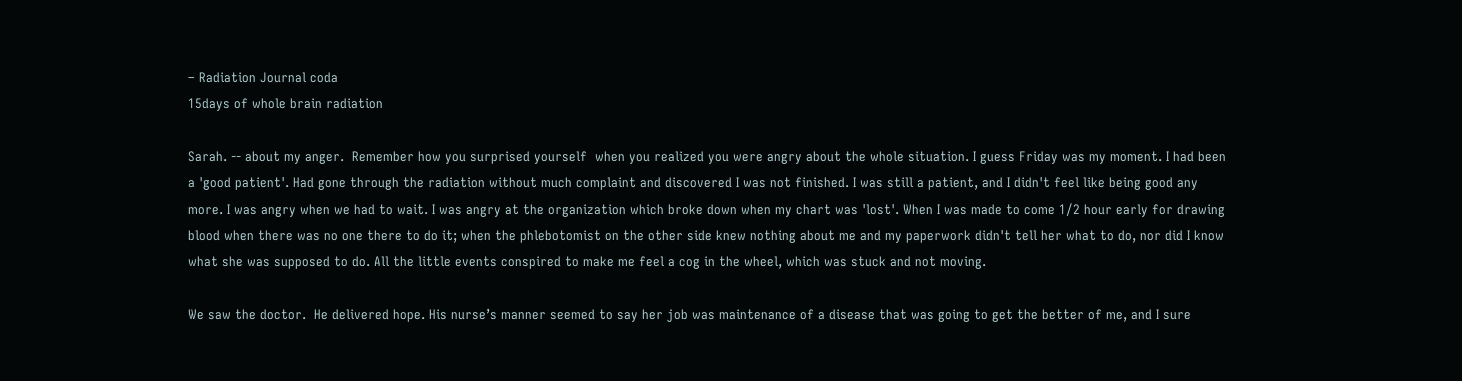– Radiation Journal coda
15days of whole brain radiation

Sarah. -- about my anger.  Remember how you surprised yourself  when you realized you were angry about the whole situation. I guess Friday was my moment. I had been a 'good patient'. Had gone through the radiation without much complaint and discovered I was not finished. I was still a patient, and I didn't feel like being good any more. I was angry when we had to wait. I was angry at the organization which broke down when my chart was 'lost'. When I was made to come 1/2 hour early for drawing blood when there was no one there to do it; when the phlebotomist on the other side knew nothing about me and my paperwork didn't tell her what to do, nor did I know what she was supposed to do. All the little events conspired to make me feel a cog in the wheel, which was stuck and not moving.

We saw the doctor.  He delivered hope. His nurse’s manner seemed to say her job was maintenance of a disease that was going to get the better of me, and I sure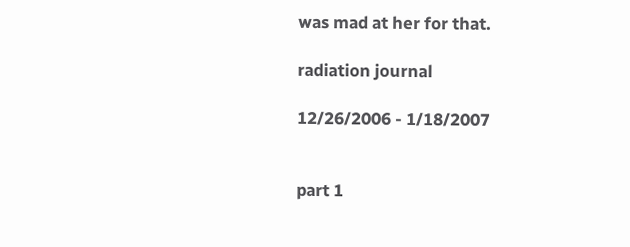was mad at her for that.

radiation journal

12/26/2006 - 1/18/2007


part 1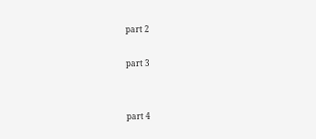part 2

part 3


part 4